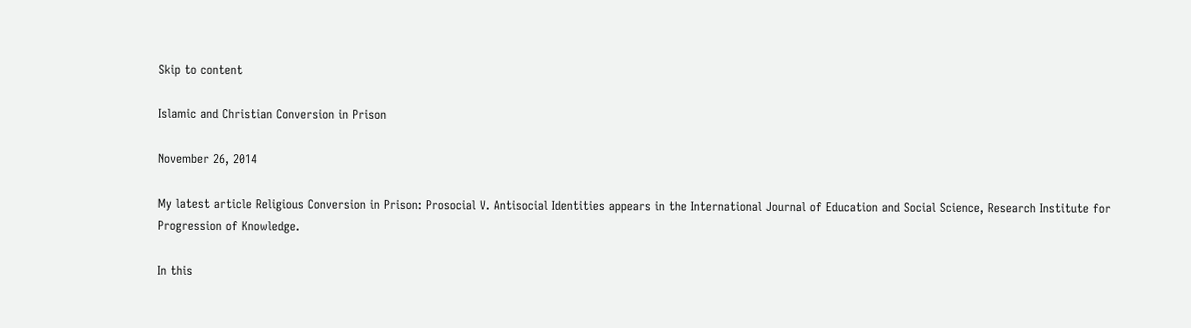Skip to content

Islamic and Christian Conversion in Prison

November 26, 2014

My latest article Religious Conversion in Prison: Prosocial V. Antisocial Identities appears in the International Journal of Education and Social Science, Research Institute for Progression of Knowledge.

In this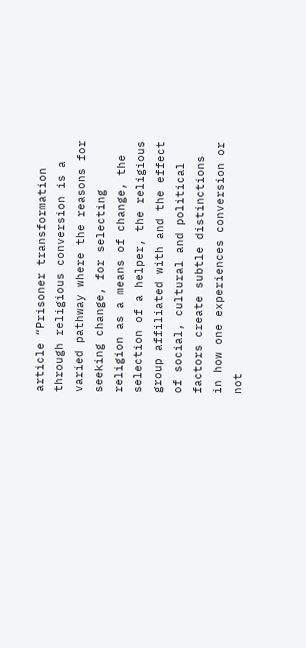article “Prisoner transformation through religious conversion is a varied pathway where the reasons for seeking change, for selecting religion as a means of change, the selection of a helper, the religious group affiliated with and the effect of social, cultural and political factors create subtle distinctions in how one experiences conversion or not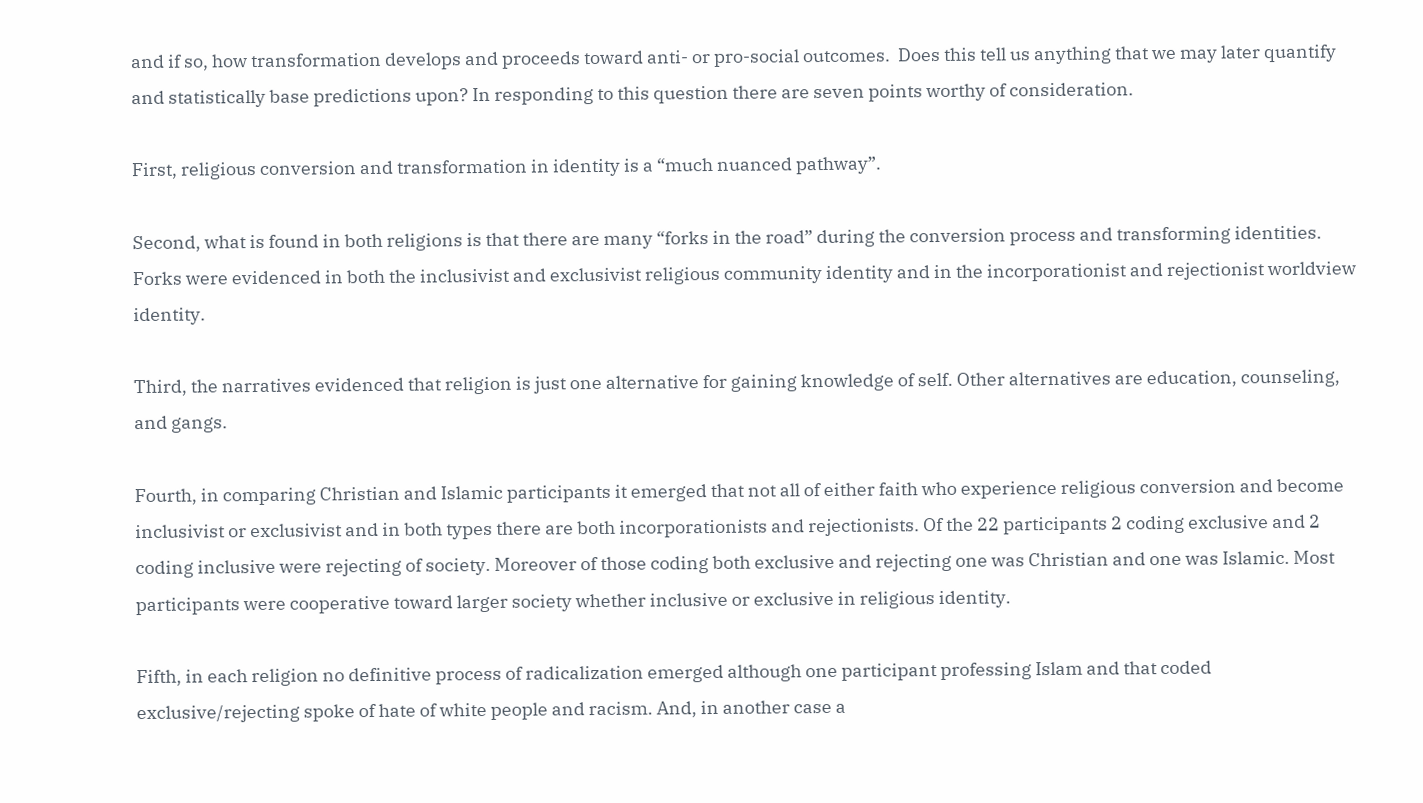and if so, how transformation develops and proceeds toward anti- or pro-social outcomes.  Does this tell us anything that we may later quantify and statistically base predictions upon? In responding to this question there are seven points worthy of consideration.

First, religious conversion and transformation in identity is a “much nuanced pathway”.

Second, what is found in both religions is that there are many “forks in the road” during the conversion process and transforming identities. Forks were evidenced in both the inclusivist and exclusivist religious community identity and in the incorporationist and rejectionist worldview identity.

Third, the narratives evidenced that religion is just one alternative for gaining knowledge of self. Other alternatives are education, counseling, and gangs.

Fourth, in comparing Christian and Islamic participants it emerged that not all of either faith who experience religious conversion and become inclusivist or exclusivist and in both types there are both incorporationists and rejectionists. Of the 22 participants 2 coding exclusive and 2 coding inclusive were rejecting of society. Moreover of those coding both exclusive and rejecting one was Christian and one was Islamic. Most participants were cooperative toward larger society whether inclusive or exclusive in religious identity.

Fifth, in each religion no definitive process of radicalization emerged although one participant professing Islam and that coded exclusive/rejecting spoke of hate of white people and racism. And, in another case a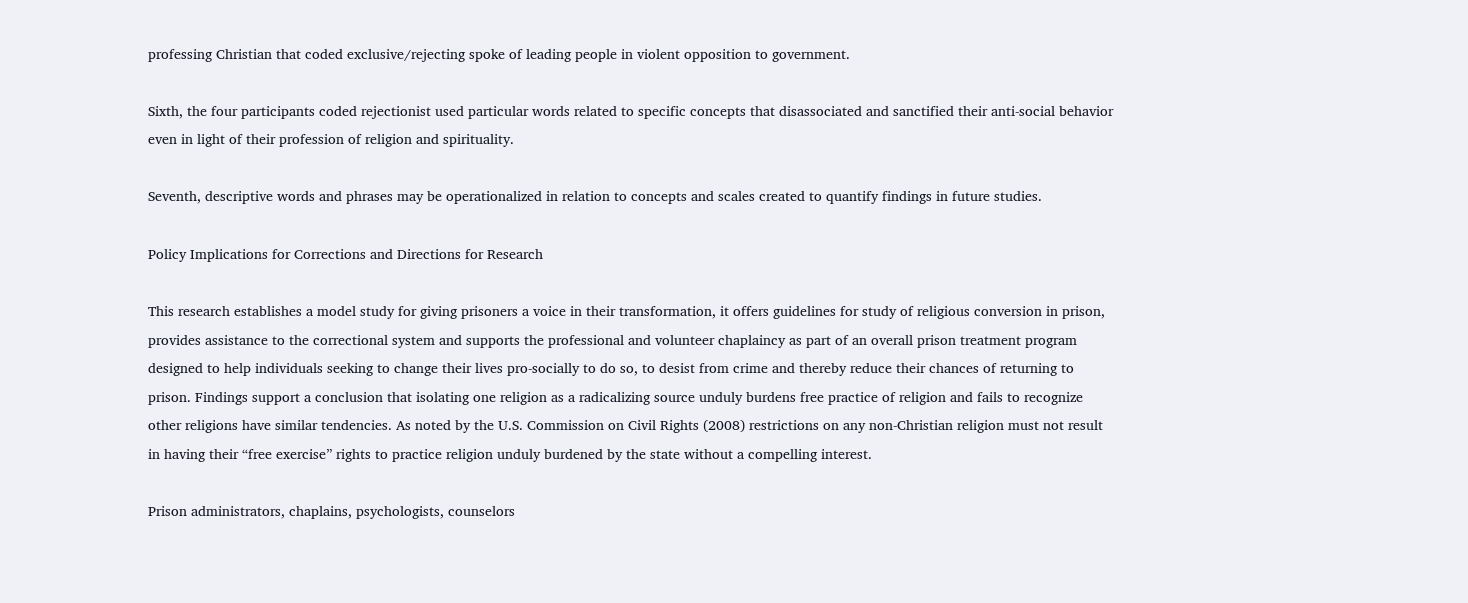professing Christian that coded exclusive/rejecting spoke of leading people in violent opposition to government.

Sixth, the four participants coded rejectionist used particular words related to specific concepts that disassociated and sanctified their anti-social behavior even in light of their profession of religion and spirituality.

Seventh, descriptive words and phrases may be operationalized in relation to concepts and scales created to quantify findings in future studies.

Policy Implications for Corrections and Directions for Research

This research establishes a model study for giving prisoners a voice in their transformation, it offers guidelines for study of religious conversion in prison, provides assistance to the correctional system and supports the professional and volunteer chaplaincy as part of an overall prison treatment program designed to help individuals seeking to change their lives pro-socially to do so, to desist from crime and thereby reduce their chances of returning to prison. Findings support a conclusion that isolating one religion as a radicalizing source unduly burdens free practice of religion and fails to recognize other religions have similar tendencies. As noted by the U.S. Commission on Civil Rights (2008) restrictions on any non-Christian religion must not result in having their “free exercise” rights to practice religion unduly burdened by the state without a compelling interest.

Prison administrators, chaplains, psychologists, counselors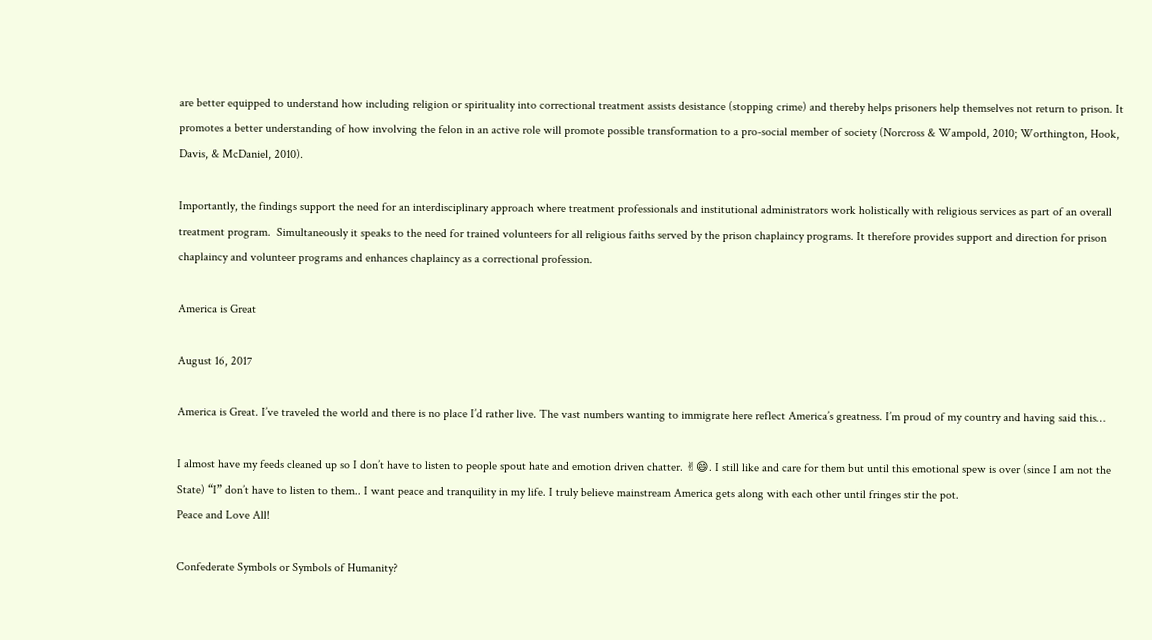are better equipped to understand how including religion or spirituality into correctional treatment assists desistance (stopping crime) and thereby helps prisoners help themselves not return to prison. It promotes a better understanding of how involving the felon in an active role will promote possible transformation to a pro-social member of society (Norcross & Wampold, 2010; Worthington, Hook, Davis, & McDaniel, 2010).

Importantly, the findings support the need for an interdisciplinary approach where treatment professionals and institutional administrators work holistically with religious services as part of an overall treatment program.  Simultaneously it speaks to the need for trained volunteers for all religious faiths served by the prison chaplaincy programs. It therefore provides support and direction for prison chaplaincy and volunteer programs and enhances chaplaincy as a correctional profession.

America is Great

August 16, 2017

America is Great. I’ve traveled the world and there is no place I’d rather live. The vast numbers wanting to immigrate here reflect America’s greatness. I’m proud of my country and having said this…

I almost have my feeds cleaned up so I don’t have to listen to people spout hate and emotion driven chatter. ✌😄. I still like and care for them but until this emotional spew is over (since I am not the State) “I” don’t have to listen to them.. I want peace and tranquility in my life. I truly believe mainstream America gets along with each other until fringes stir the pot.
Peace and Love All!

Confederate Symbols or Symbols of Humanity?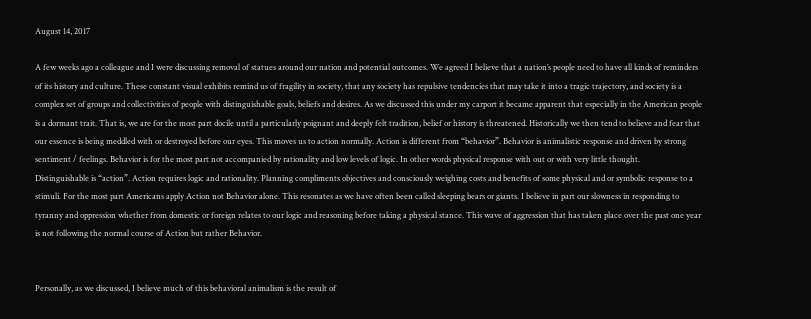August 14, 2017

A few weeks ago a colleague and I were discussing removal of statues around our nation and potential outcomes. We agreed I believe that a nation’s people need to have all kinds of reminders of its history and culture. These constant visual exhibits remind us of fragility in society, that any society has repulsive tendencies that may take it into a tragic trajectory, and society is a complex set of groups and collectivities of people with distinguishable goals, beliefs and desires. As we discussed this under my carport it became apparent that especially in the American people is a dormant trait. That is, we are for the most part docile until a particularly poignant and deeply felt tradition, belief or history is threatened. Historically we then tend to believe and fear that our essence is being meddled with or destroyed before our eyes. This moves us to action normally. Action is different from “behavior”. Behavior is animalistic response and driven by strong sentiment / feelings. Behavior is for the most part not accompanied by rationality and low levels of logic. In other words physical response with out or with very little thought.
Distinguishable is “action”. Action requires logic and rationality. Planning compliments objectives and consciously weighing costs and benefits of some physical and or symbolic response to a stimuli. For the most part Americans apply Action not Behavior alone. This resonates as we have often been called sleeping bears or giants. I believe in part our slowness in responding to tyranny and oppression whether from domestic or foreign relates to our logic and reasoning before taking a physical stance. This wave of aggression that has taken place over the past one year is not following the normal course of Action but rather Behavior.


Personally, as we discussed, I believe much of this behavioral animalism is the result of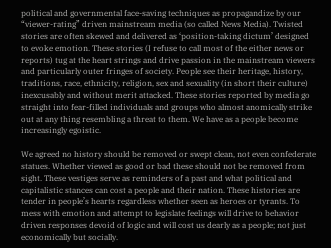political and governmental face-saving techniques as propagandize by our “viewer-rating” driven mainstream media (so called News Media). Twisted stories are often skewed and delivered as ‘position-taking dictum’ designed to evoke emotion. These stories (I refuse to call most of the either news or reports) tug at the heart strings and drive passion in the mainstream viewers and particularly outer fringes of society. People see their heritage, history, traditions, race, ethnicity, religion, sex and sexuality (in short their culture) inexcusably and without merit attacked. These stories reported by media go straight into fear-filled individuals and groups who almost anomically strike out at any thing resembling a threat to them. We have as a people become increasingly egoistic.

We agreed no history should be removed or swept clean, not even confederate statues. Whether viewed as good or bad these should not be removed from sight. These vestiges serve as reminders of a past and what political and capitalistic stances can cost a people and their nation. These histories are tender in people’s hearts regardless whether seen as heroes or tyrants. To mess with emotion and attempt to legislate feelings will drive to behavior driven responses devoid of logic and will cost us dearly as a people; not just economically but socially.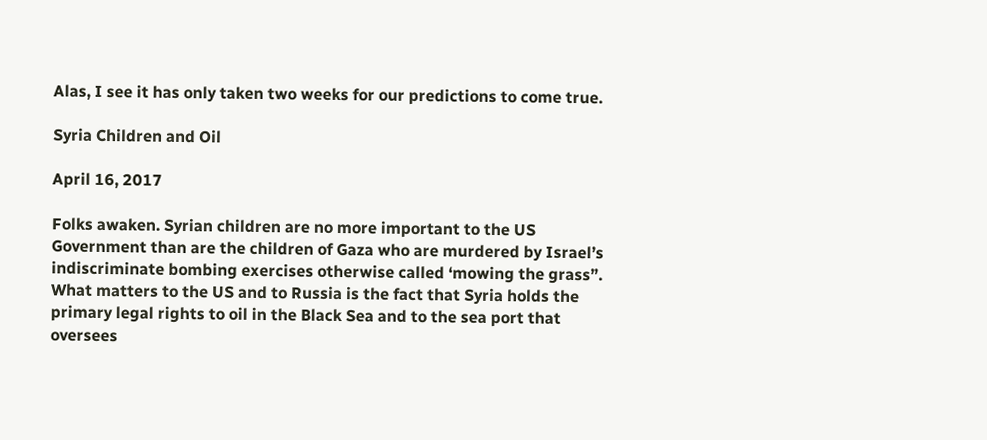Alas, I see it has only taken two weeks for our predictions to come true.

Syria Children and Oil

April 16, 2017

Folks awaken. Syrian children are no more important to the US Government than are the children of Gaza who are murdered by Israel’s indiscriminate bombing exercises otherwise called ‘mowing the grass”. What matters to the US and to Russia is the fact that Syria holds the primary legal rights to oil in the Black Sea and to the sea port that oversees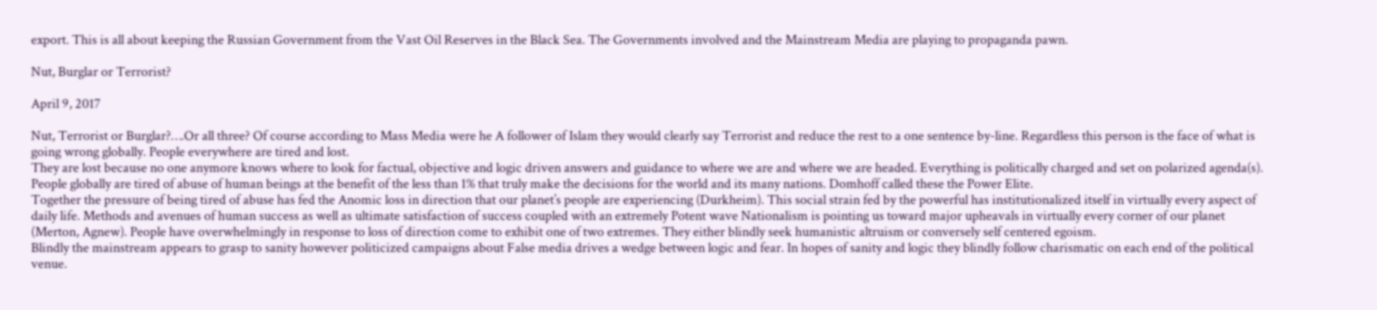export. This is all about keeping the Russian Government from the Vast Oil Reserves in the Black Sea. The Governments involved and the Mainstream Media are playing to propaganda pawn.

Nut, Burglar or Terrorist?

April 9, 2017

Nut, Terrorist or Burglar?….Or all three? Of course according to Mass Media were he A follower of Islam they would clearly say Terrorist and reduce the rest to a one sentence by-line. Regardless this person is the face of what is going wrong globally. People everywhere are tired and lost.
They are lost because no one anymore knows where to look for factual, objective and logic driven answers and guidance to where we are and where we are headed. Everything is politically charged and set on polarized agenda(s).
People globally are tired of abuse of human beings at the benefit of the less than 1% that truly make the decisions for the world and its many nations. Domhoff called these the Power Elite.
Together the pressure of being tired of abuse has fed the Anomic loss in direction that our planet’s people are experiencing (Durkheim). This social strain fed by the powerful has institutionalized itself in virtually every aspect of daily life. Methods and avenues of human success as well as ultimate satisfaction of success coupled with an extremely Potent wave Nationalism is pointing us toward major upheavals in virtually every corner of our planet (Merton, Agnew). People have overwhelmingly in response to loss of direction come to exhibit one of two extremes. They either blindly seek humanistic altruism or conversely self centered egoism.
Blindly the mainstream appears to grasp to sanity however politicized campaigns about False media drives a wedge between logic and fear. In hopes of sanity and logic they blindly follow charismatic on each end of the political venue.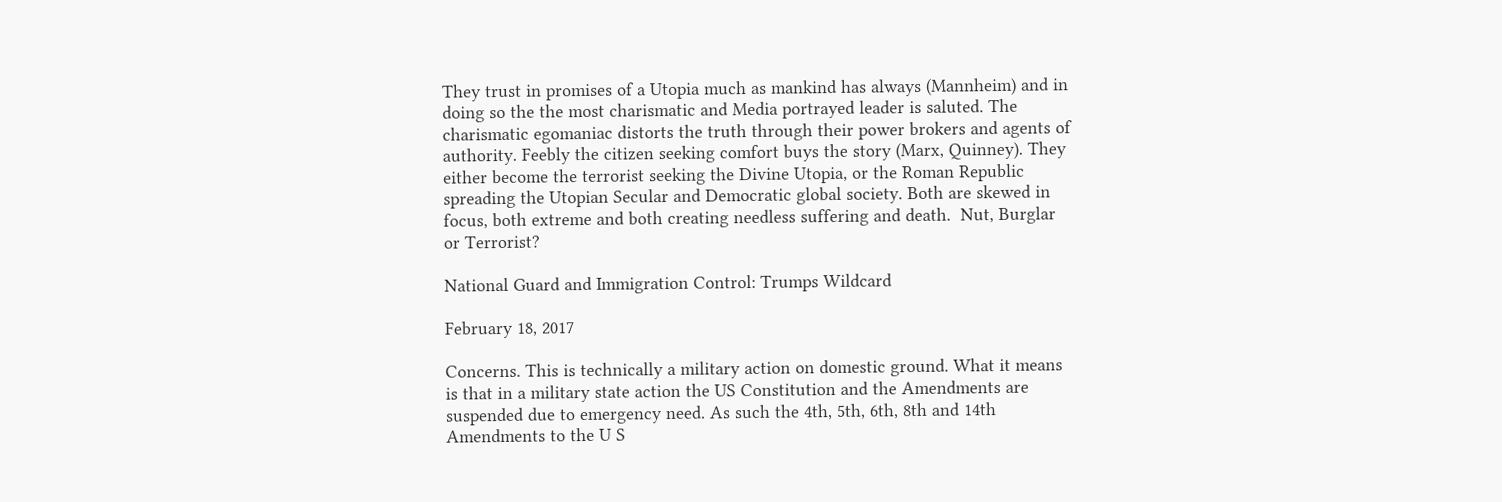They trust in promises of a Utopia much as mankind has always (Mannheim) and in doing so the the most charismatic and Media portrayed leader is saluted. The charismatic egomaniac distorts the truth through their power brokers and agents of authority. Feebly the citizen seeking comfort buys the story (Marx, Quinney). They either become the terrorist seeking the Divine Utopia, or the Roman Republic spreading the Utopian Secular and Democratic global society. Both are skewed in focus, both extreme and both creating needless suffering and death.  Nut, Burglar or Terrorist?

National Guard and Immigration Control: Trumps Wildcard

February 18, 2017

Concerns. This is technically a military action on domestic ground. What it means is that in a military state action the US Constitution and the Amendments are suspended due to emergency need. As such the 4th, 5th, 6th, 8th and 14th Amendments to the U S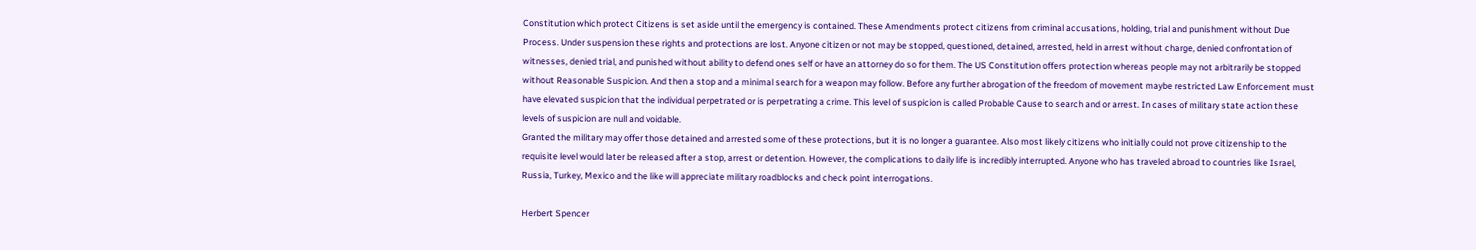Constitution which protect Citizens is set aside until the emergency is contained. These Amendments protect citizens from criminal accusations, holding, trial and punishment without Due Process. Under suspension these rights and protections are lost. Anyone citizen or not may be stopped, questioned, detained, arrested, held in arrest without charge, denied confrontation of witnesses, denied trial, and punished without ability to defend ones self or have an attorney do so for them. The US Constitution offers protection whereas people may not arbitrarily be stopped without Reasonable Suspicion. And then a stop and a minimal search for a weapon may follow. Before any further abrogation of the freedom of movement maybe restricted Law Enforcement must have elevated suspicion that the individual perpetrated or is perpetrating a crime. This level of suspicion is called Probable Cause to search and or arrest. In cases of military state action these levels of suspicion are null and voidable.
Granted the military may offer those detained and arrested some of these protections, but it is no longer a guarantee. Also most likely citizens who initially could not prove citizenship to the requisite level would later be released after a stop, arrest or detention. However, the complications to daily life is incredibly interrupted. Anyone who has traveled abroad to countries like Israel, Russia, Turkey, Mexico and the like will appreciate military roadblocks and check point interrogations.

Herbert Spencer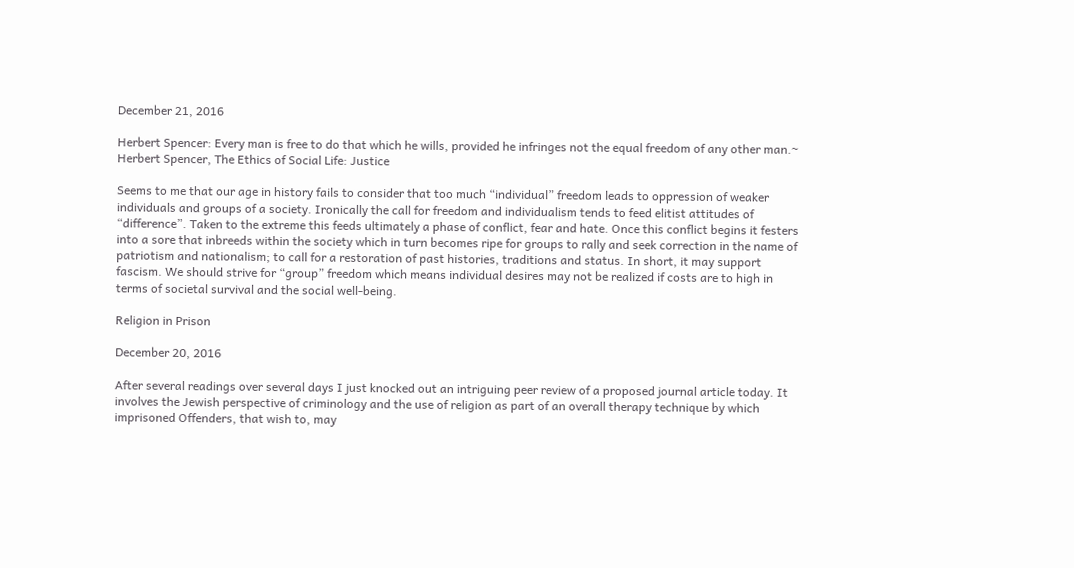December 21, 2016

Herbert Spencer: Every man is free to do that which he wills, provided he infringes not the equal freedom of any other man.~ Herbert Spencer, The Ethics of Social Life: Justice

Seems to me that our age in history fails to consider that too much “individual” freedom leads to oppression of weaker individuals and groups of a society. Ironically the call for freedom and individualism tends to feed elitist attitudes of “difference”. Taken to the extreme this feeds ultimately a phase of conflict, fear and hate. Once this conflict begins it festers into a sore that inbreeds within the society which in turn becomes ripe for groups to rally and seek correction in the name of patriotism and nationalism; to call for a restoration of past histories, traditions and status. In short, it may support fascism. We should strive for “group” freedom which means individual desires may not be realized if costs are to high in terms of societal survival and the social well-being.

Religion in Prison

December 20, 2016

After several readings over several days I just knocked out an intriguing peer review of a proposed journal article today. It involves the Jewish perspective of criminology and the use of religion as part of an overall therapy technique by which imprisoned Offenders, that wish to, may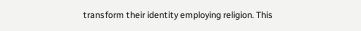transform their identity employing religion. This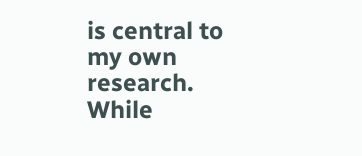is central to my own research.
While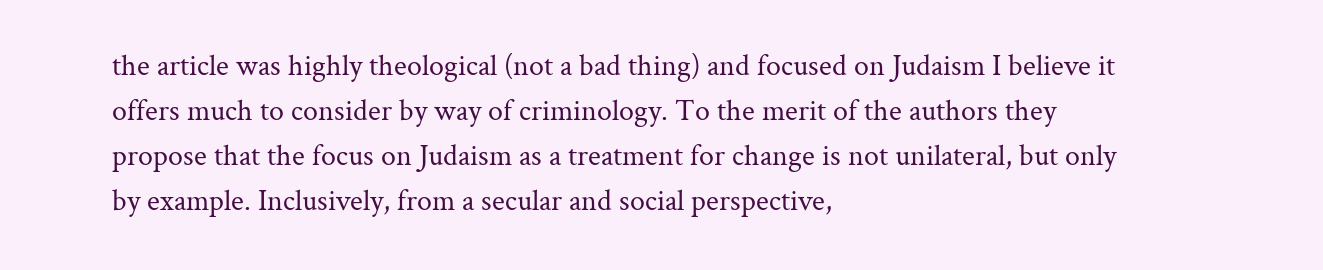the article was highly theological (not a bad thing) and focused on Judaism I believe it offers much to consider by way of criminology. To the merit of the authors they propose that the focus on Judaism as a treatment for change is not unilateral, but only by example. Inclusively, from a secular and social perspective,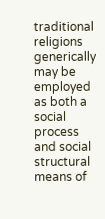traditional religions generically may be employed as both a social process and social structural means of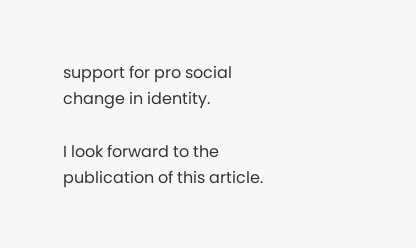support for pro social change in identity.

I look forward to the publication of this article.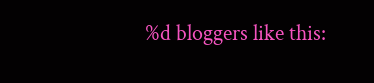%d bloggers like this: